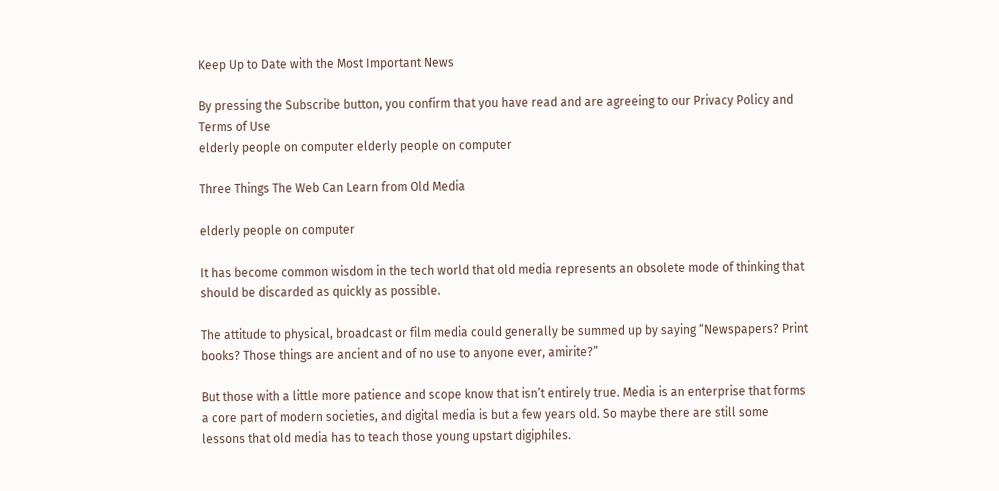Keep Up to Date with the Most Important News

By pressing the Subscribe button, you confirm that you have read and are agreeing to our Privacy Policy and Terms of Use
elderly people on computer elderly people on computer

Three Things The Web Can Learn from Old Media

elderly people on computer

It has become common wisdom in the tech world that old media represents an obsolete mode of thinking that should be discarded as quickly as possible.

The attitude to physical, broadcast or film media could generally be summed up by saying “Newspapers? Print books? Those things are ancient and of no use to anyone ever, amirite?”

But those with a little more patience and scope know that isn’t entirely true. Media is an enterprise that forms a core part of modern societies, and digital media is but a few years old. So maybe there are still some lessons that old media has to teach those young upstart digiphiles.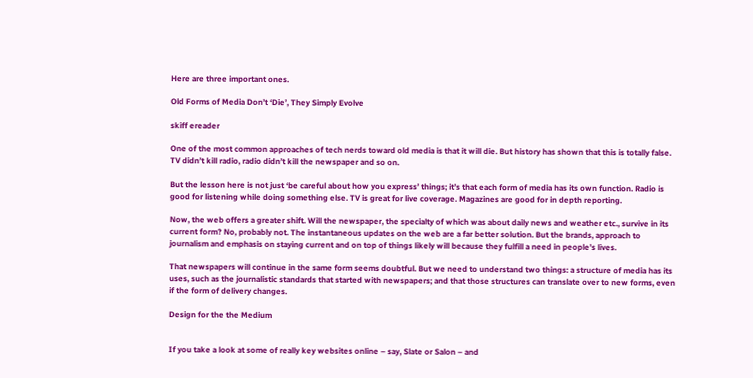Here are three important ones.

Old Forms of Media Don’t ‘Die’, They Simply Evolve

skiff ereader

One of the most common approaches of tech nerds toward old media is that it will die. But history has shown that this is totally false. TV didn’t kill radio, radio didn’t kill the newspaper and so on.

But the lesson here is not just ‘be careful about how you express’ things; it’s that each form of media has its own function. Radio is good for listening while doing something else. TV is great for live coverage. Magazines are good for in depth reporting.

Now, the web offers a greater shift. Will the newspaper, the specialty of which was about daily news and weather etc., survive in its current form? No, probably not. The instantaneous updates on the web are a far better solution. But the brands, approach to journalism and emphasis on staying current and on top of things likely will because they fulfill a need in people’s lives.

That newspapers will continue in the same form seems doubtful. But we need to understand two things: a structure of media has its uses, such as the journalistic standards that started with newspapers; and that those structures can translate over to new forms, even if the form of delivery changes.

Design for the the Medium


If you take a look at some of really key websites online – say, Slate or Salon – and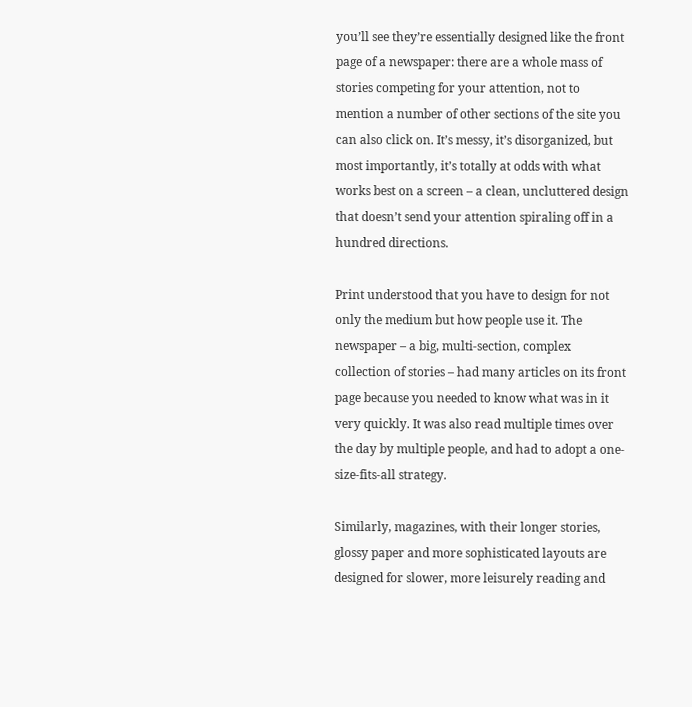you’ll see they’re essentially designed like the front page of a newspaper: there are a whole mass of stories competing for your attention, not to mention a number of other sections of the site you can also click on. It’s messy, it’s disorganized, but most importantly, it’s totally at odds with what works best on a screen – a clean, uncluttered design that doesn’t send your attention spiraling off in a hundred directions.

Print understood that you have to design for not only the medium but how people use it. The newspaper – a big, multi-section, complex collection of stories – had many articles on its front page because you needed to know what was in it very quickly. It was also read multiple times over the day by multiple people, and had to adopt a one-size-fits-all strategy.

Similarly, magazines, with their longer stories, glossy paper and more sophisticated layouts are designed for slower, more leisurely reading and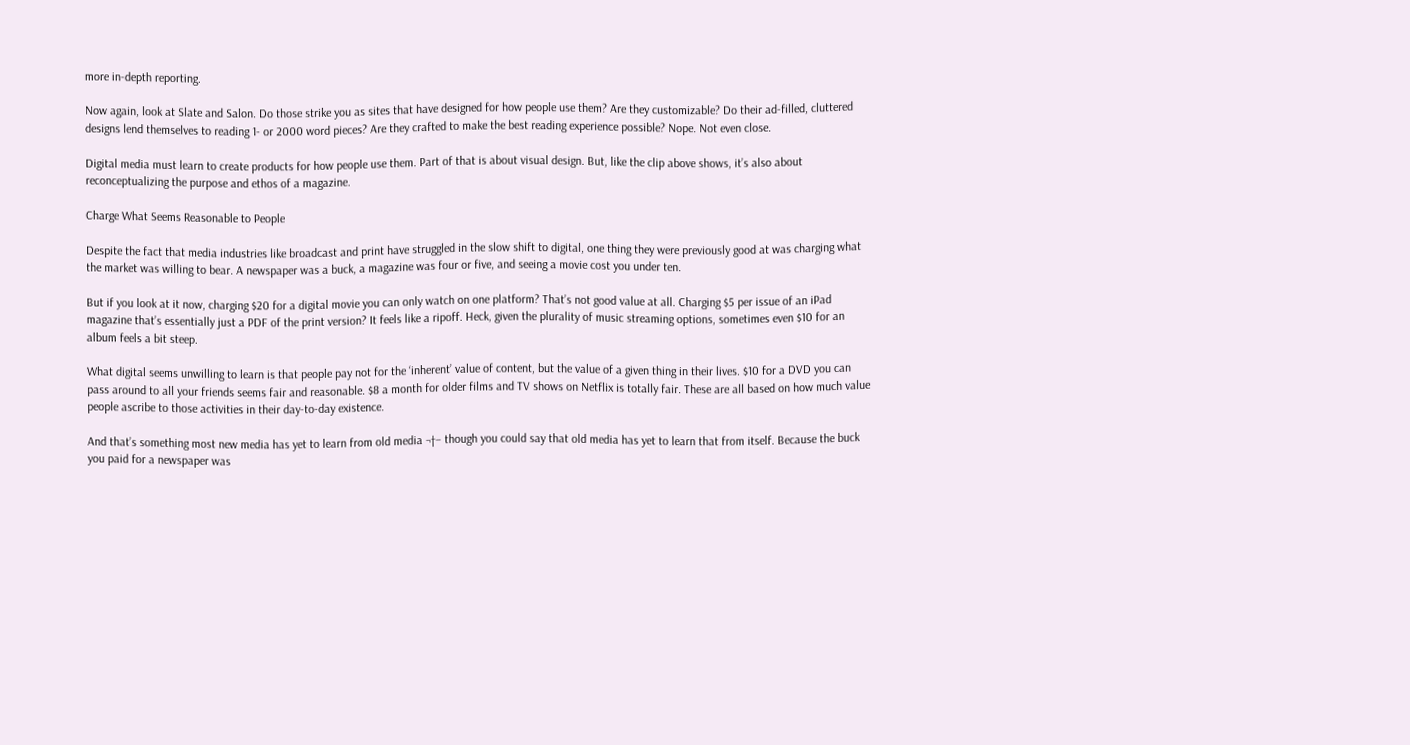more in-depth reporting.

Now again, look at Slate and Salon. Do those strike you as sites that have designed for how people use them? Are they customizable? Do their ad-filled, cluttered designs lend themselves to reading 1- or 2000 word pieces? Are they crafted to make the best reading experience possible? Nope. Not even close.

Digital media must learn to create products for how people use them. Part of that is about visual design. But, like the clip above shows, it’s also about reconceptualizing the purpose and ethos of a magazine.

Charge What Seems Reasonable to People

Despite the fact that media industries like broadcast and print have struggled in the slow shift to digital, one thing they were previously good at was charging what the market was willing to bear. A newspaper was a buck, a magazine was four or five, and seeing a movie cost you under ten.

But if you look at it now, charging $20 for a digital movie you can only watch on one platform? That’s not good value at all. Charging $5 per issue of an iPad magazine that’s essentially just a PDF of the print version? It feels like a ripoff. Heck, given the plurality of music streaming options, sometimes even $10 for an album feels a bit steep.

What digital seems unwilling to learn is that people pay not for the ‘inherent’ value of content, but the value of a given thing in their lives. $10 for a DVD you can pass around to all your friends seems fair and reasonable. $8 a month for older films and TV shows on Netflix is totally fair. These are all based on how much value people ascribe to those activities in their day-to-day existence.

And that’s something most new media has yet to learn from old media ¬†– though you could say that old media has yet to learn that from itself. Because the buck you paid for a newspaper was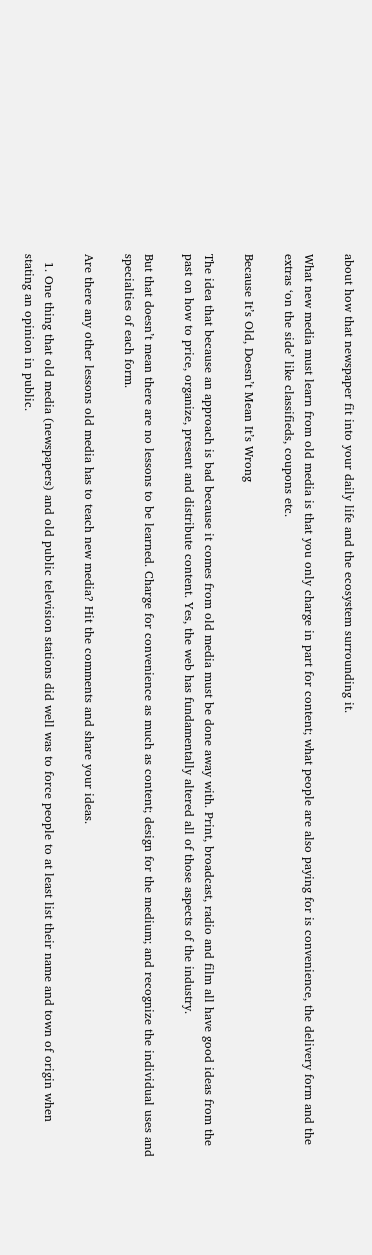about how that newspaper fit into your daily life and the ecosystem surrounding it.

What new media must learn from old media is that you only charge in part for content; what people are also paying for is convenience, the delivery form and the extras ‘on the side’ like classifieds, coupons etc.

Because It’s Old, Doesn’t Mean It’s Wrong

The idea that because an approach is bad because it comes from old media must be done away with. Print, broadcast, radio and film all have good ideas from the past on how to price, organize, present and distribute content. Yes, the web has fundamentally altered all of those aspects of the industry.

But that doesn’t mean there are no lessons to be learned. Charge for convenience as much as content; design for the medium; and recognize the individual uses and specialties of each form.

Are there any other lessons old media has to teach new media? Hit the comments and share your ideas.

  1. One thing that old media (newspapers) and old public television stations did well was to force people to at least list their name and town of origin when stating an opinion in public.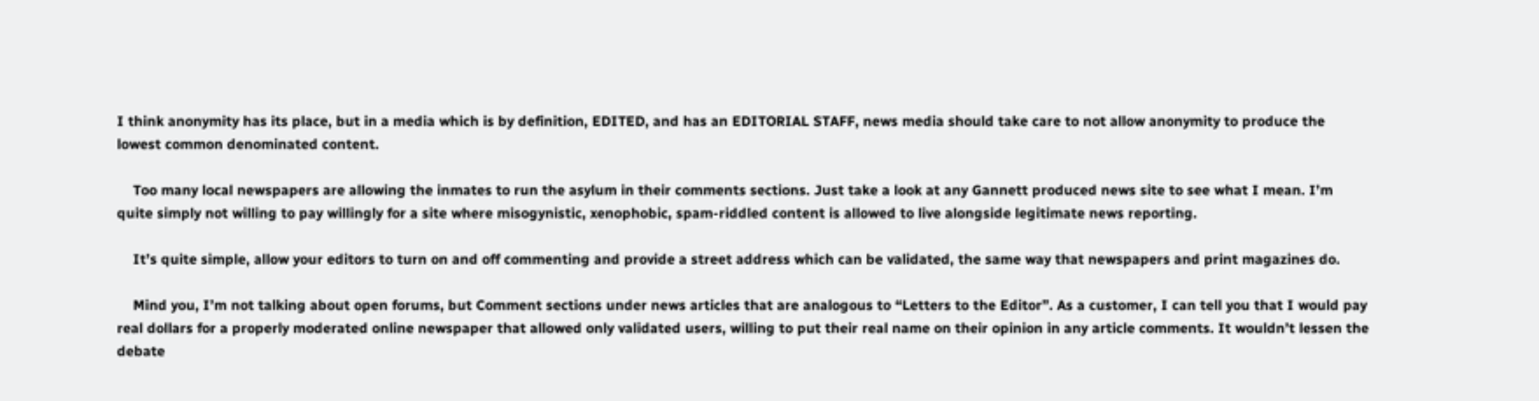I think anonymity has its place, but in a media which is by definition, EDITED, and has an EDITORIAL STAFF, news media should take care to not allow anonymity to produce the lowest common denominated content.

    Too many local newspapers are allowing the inmates to run the asylum in their comments sections. Just take a look at any Gannett produced news site to see what I mean. I’m quite simply not willing to pay willingly for a site where misogynistic, xenophobic, spam-riddled content is allowed to live alongside legitimate news reporting.

    It’s quite simple, allow your editors to turn on and off commenting and provide a street address which can be validated, the same way that newspapers and print magazines do.

    Mind you, I’m not talking about open forums, but Comment sections under news articles that are analogous to “Letters to the Editor”. As a customer, I can tell you that I would pay real dollars for a properly moderated online newspaper that allowed only validated users, willing to put their real name on their opinion in any article comments. It wouldn’t lessen the debate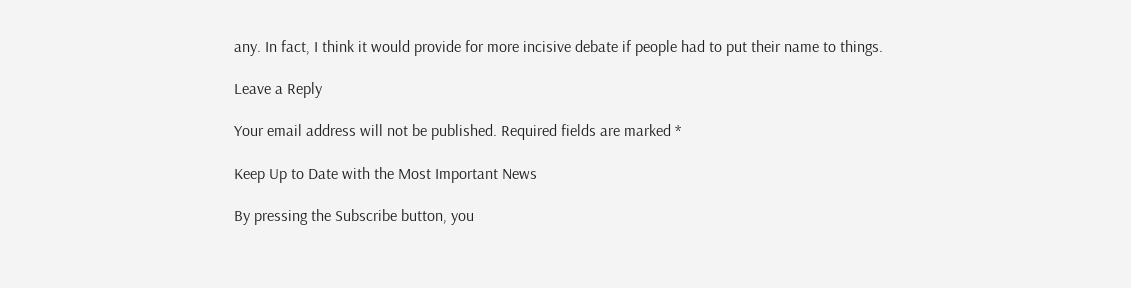any. In fact, I think it would provide for more incisive debate if people had to put their name to things.

Leave a Reply

Your email address will not be published. Required fields are marked *

Keep Up to Date with the Most Important News

By pressing the Subscribe button, you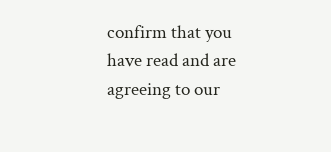confirm that you have read and are agreeing to our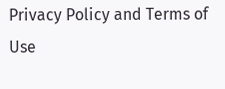Privacy Policy and Terms of Use